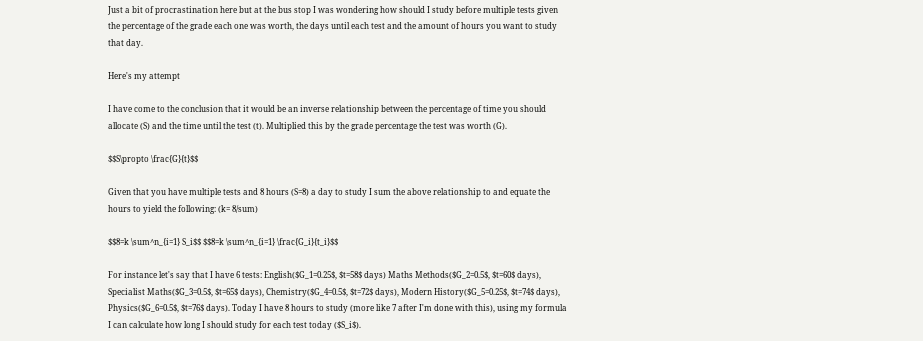Just a bit of procrastination here but at the bus stop I was wondering how should I study before multiple tests given the percentage of the grade each one was worth, the days until each test and the amount of hours you want to study that day.

Here's my attempt

I have come to the conclusion that it would be an inverse relationship between the percentage of time you should allocate (S) and the time until the test (t). Multiplied this by the grade percentage the test was worth (G).

$$S\propto \frac{G}{t}$$

Given that you have multiple tests and 8 hours (S=8) a day to study I sum the above relationship to and equate the hours to yield the following: (k= 8/sum)

$$8=k \sum^n_{i=1} S_i$$ $$8=k \sum^n_{i=1} \frac{G_i}{t_i}$$

For instance let's say that I have 6 tests: English($G_1=0.25$, $t=58$ days) Maths Methods($G_2=0.5$, $t=60$ days), Specialist Maths($G_3=0.5$, $t=65$ days), Chemistry($G_4=0.5$, $t=72$ days), Modern History($G_5=0.25$, $t=74$ days), Physics($G_6=0.5$, $t=76$ days). Today I have 8 hours to study (more like 7 after I'm done with this), using my formula I can calculate how long I should study for each test today ($S_i$).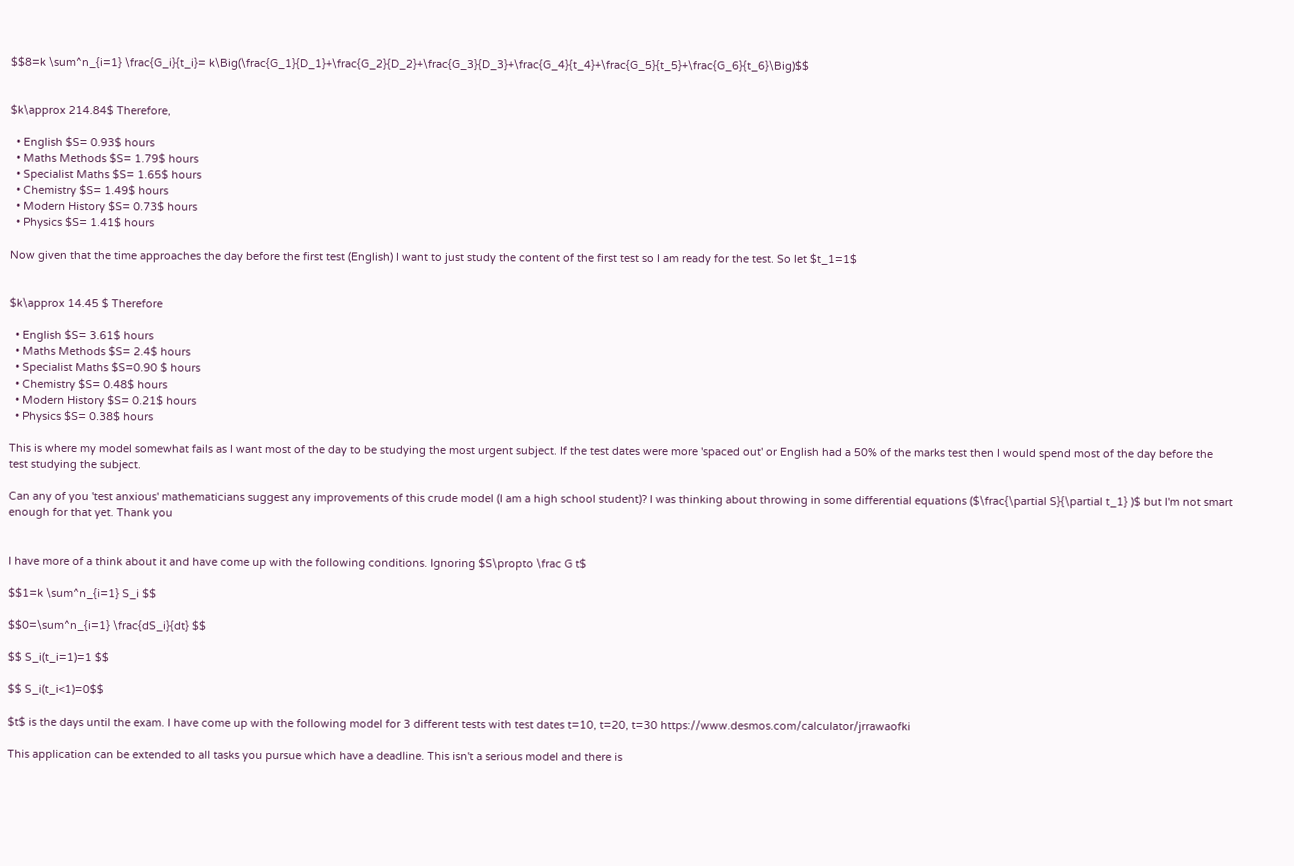$$8=k \sum^n_{i=1} \frac{G_i}{t_i}= k\Big(\frac{G_1}{D_1}+\frac{G_2}{D_2}+\frac{G_3}{D_3}+\frac{G_4}{t_4}+\frac{G_5}{t_5}+\frac{G_6}{t_6}\Big)$$


$k\approx 214.84$ Therefore,

  • English $S= 0.93$ hours
  • Maths Methods $S= 1.79$ hours
  • Specialist Maths $S= 1.65$ hours
  • Chemistry $S= 1.49$ hours
  • Modern History $S= 0.73$ hours
  • Physics $S= 1.41$ hours

Now given that the time approaches the day before the first test (English) I want to just study the content of the first test so I am ready for the test. So let $t_1=1$


$k\approx 14.45 $ Therefore

  • English $S= 3.61$ hours
  • Maths Methods $S= 2.4$ hours
  • Specialist Maths $S=0.90 $ hours
  • Chemistry $S= 0.48$ hours
  • Modern History $S= 0.21$ hours
  • Physics $S= 0.38$ hours

This is where my model somewhat fails as I want most of the day to be studying the most urgent subject. If the test dates were more 'spaced out' or English had a 50% of the marks test then I would spend most of the day before the test studying the subject.

Can any of you 'test anxious' mathematicians suggest any improvements of this crude model (I am a high school student)? I was thinking about throwing in some differential equations ($\frac{\partial S}{\partial t_1} )$ but I'm not smart enough for that yet. Thank you


I have more of a think about it and have come up with the following conditions. Ignoring $S\propto \frac G t$

$$1=k \sum^n_{i=1} S_i $$

$$0=\sum^n_{i=1} \frac{dS_i}{dt} $$

$$ S_i(t_i=1)=1 $$

$$ S_i(t_i<1)=0$$

$t$ is the days until the exam. I have come up with the following model for 3 different tests with test dates t=10, t=20, t=30 https://www.desmos.com/calculator/jrrawaofki

This application can be extended to all tasks you pursue which have a deadline. This isn't a serious model and there is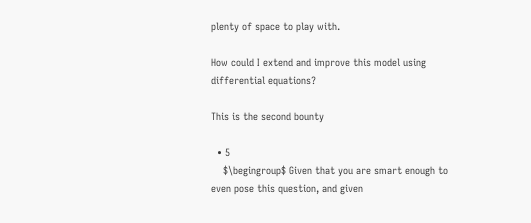plenty of space to play with.

How could I extend and improve this model using differential equations?

This is the second bounty

  • 5
    $\begingroup$ Given that you are smart enough to even pose this question, and given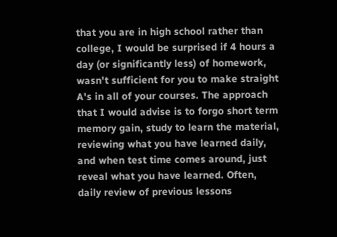that you are in high school rather than college, I would be surprised if 4 hours a day (or significantly less) of homework, wasn't sufficient for you to make straight A's in all of your courses. The approach that I would advise is to forgo short term memory gain, study to learn the material, reviewing what you have learned daily, and when test time comes around, just reveal what you have learned. Often, daily review of previous lessons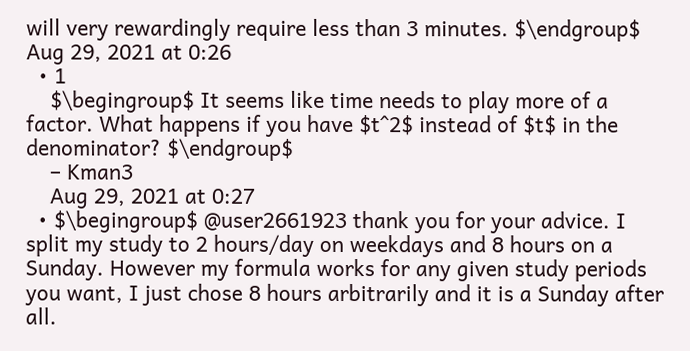will very rewardingly require less than 3 minutes. $\endgroup$ Aug 29, 2021 at 0:26
  • 1
    $\begingroup$ It seems like time needs to play more of a factor. What happens if you have $t^2$ instead of $t$ in the denominator? $\endgroup$
    – Kman3
    Aug 29, 2021 at 0:27
  • $\begingroup$ @user2661923 thank you for your advice. I split my study to 2 hours/day on weekdays and 8 hours on a Sunday. However my formula works for any given study periods you want, I just chose 8 hours arbitrarily and it is a Sunday after all.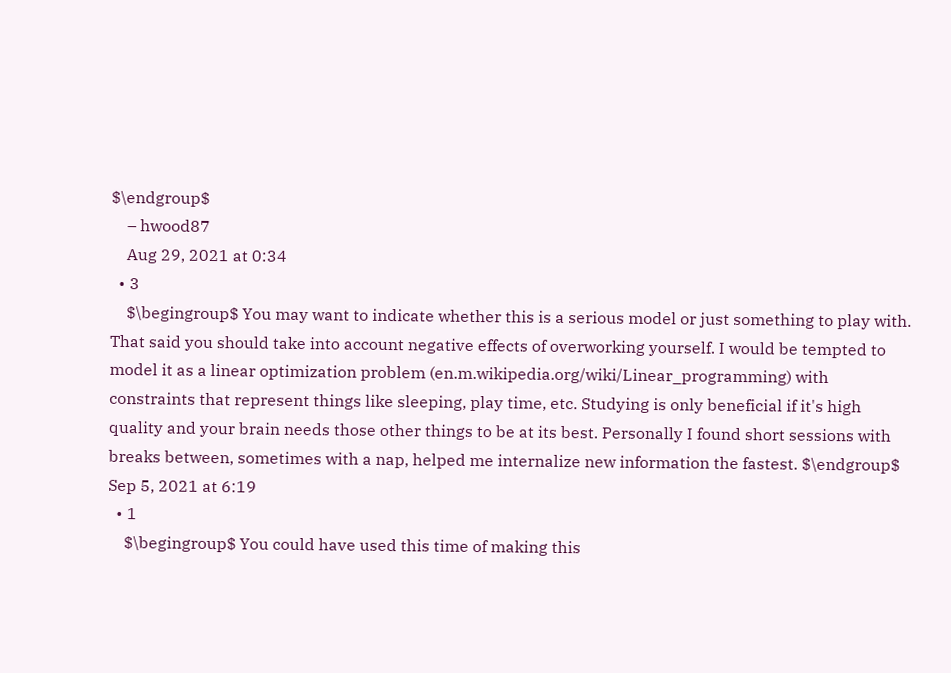$\endgroup$
    – hwood87
    Aug 29, 2021 at 0:34
  • 3
    $\begingroup$ You may want to indicate whether this is a serious model or just something to play with. That said you should take into account negative effects of overworking yourself. I would be tempted to model it as a linear optimization problem (en.m.wikipedia.org/wiki/Linear_programming) with constraints that represent things like sleeping, play time, etc. Studying is only beneficial if it's high quality and your brain needs those other things to be at its best. Personally I found short sessions with breaks between, sometimes with a nap, helped me internalize new information the fastest. $\endgroup$ Sep 5, 2021 at 6:19
  • 1
    $\begingroup$ You could have used this time of making this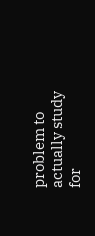problem to actually study for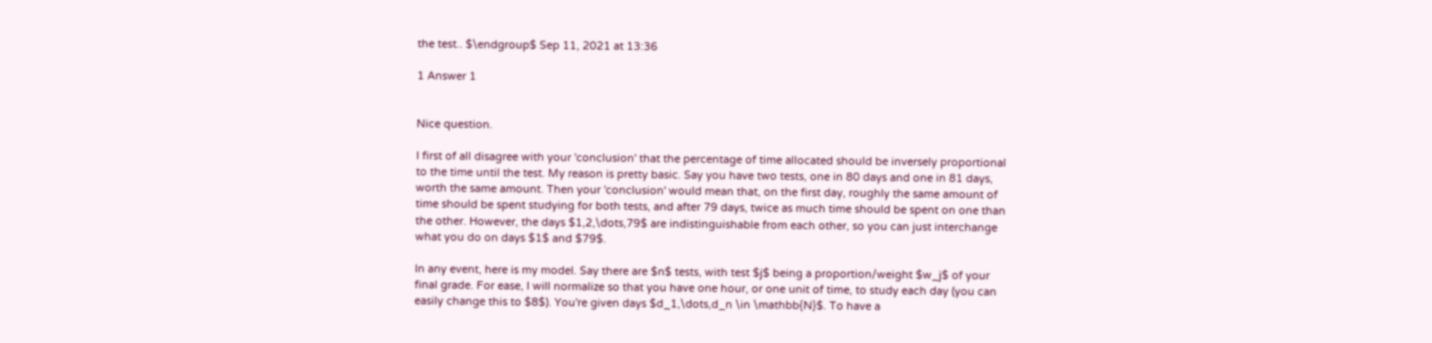the test.. $\endgroup$ Sep 11, 2021 at 13:36

1 Answer 1


Nice question.

I first of all disagree with your 'conclusion' that the percentage of time allocated should be inversely proportional to the time until the test. My reason is pretty basic. Say you have two tests, one in 80 days and one in 81 days, worth the same amount. Then your 'conclusion' would mean that, on the first day, roughly the same amount of time should be spent studying for both tests, and after 79 days, twice as much time should be spent on one than the other. However, the days $1,2,\dots,79$ are indistinguishable from each other, so you can just interchange what you do on days $1$ and $79$.

In any event, here is my model. Say there are $n$ tests, with test $j$ being a proportion/weight $w_j$ of your final grade. For ease, I will normalize so that you have one hour, or one unit of time, to study each day (you can easily change this to $8$). You're given days $d_1,\dots,d_n \in \mathbb{N}$. To have a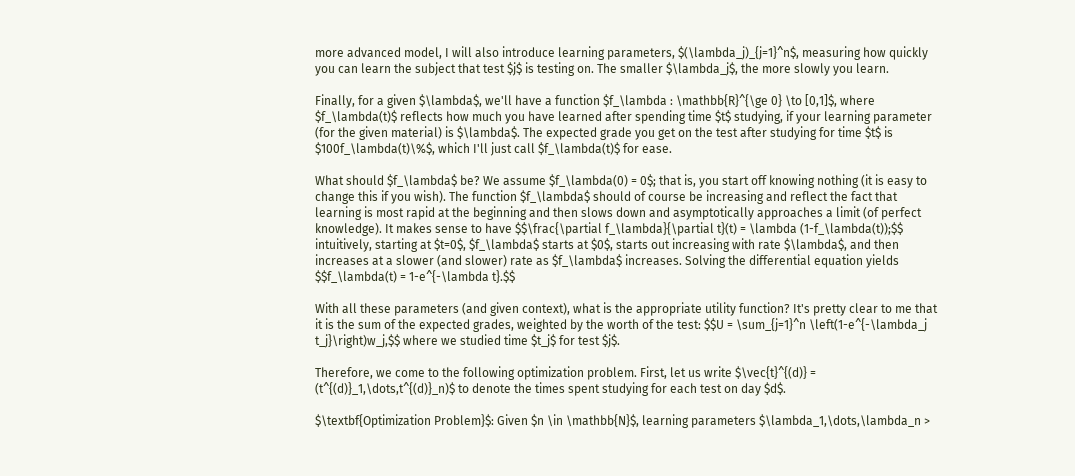more advanced model, I will also introduce learning parameters, $(\lambda_j)_{j=1}^n$, measuring how quickly you can learn the subject that test $j$ is testing on. The smaller $\lambda_j$, the more slowly you learn.

Finally, for a given $\lambda$, we'll have a function $f_\lambda : \mathbb{R}^{\ge 0} \to [0,1]$, where $f_\lambda(t)$ reflects how much you have learned after spending time $t$ studying, if your learning parameter (for the given material) is $\lambda$. The expected grade you get on the test after studying for time $t$ is $100f_\lambda(t)\%$, which I'll just call $f_\lambda(t)$ for ease.

What should $f_\lambda$ be? We assume $f_\lambda(0) = 0$; that is, you start off knowing nothing (it is easy to change this if you wish). The function $f_\lambda$ should of course be increasing and reflect the fact that learning is most rapid at the beginning and then slows down and asymptotically approaches a limit (of perfect knowledge). It makes sense to have $$\frac{\partial f_\lambda}{\partial t}(t) = \lambda (1-f_\lambda(t));$$ intuitively, starting at $t=0$, $f_\lambda$ starts at $0$, starts out increasing with rate $\lambda$, and then increases at a slower (and slower) rate as $f_\lambda$ increases. Solving the differential equation yields $$f_\lambda(t) = 1-e^{-\lambda t}.$$

With all these parameters (and given context), what is the appropriate utility function? It's pretty clear to me that it is the sum of the expected grades, weighted by the worth of the test: $$U = \sum_{j=1}^n \left(1-e^{-\lambda_j t_j}\right)w_j,$$ where we studied time $t_j$ for test $j$.

Therefore, we come to the following optimization problem. First, let us write $\vec{t}^{(d)} = (t^{(d)}_1,\dots,t^{(d)}_n)$ to denote the times spent studying for each test on day $d$.

$\textbf{Optimization Problem}$: Given $n \in \mathbb{N}$, learning parameters $\lambda_1,\dots,\lambda_n >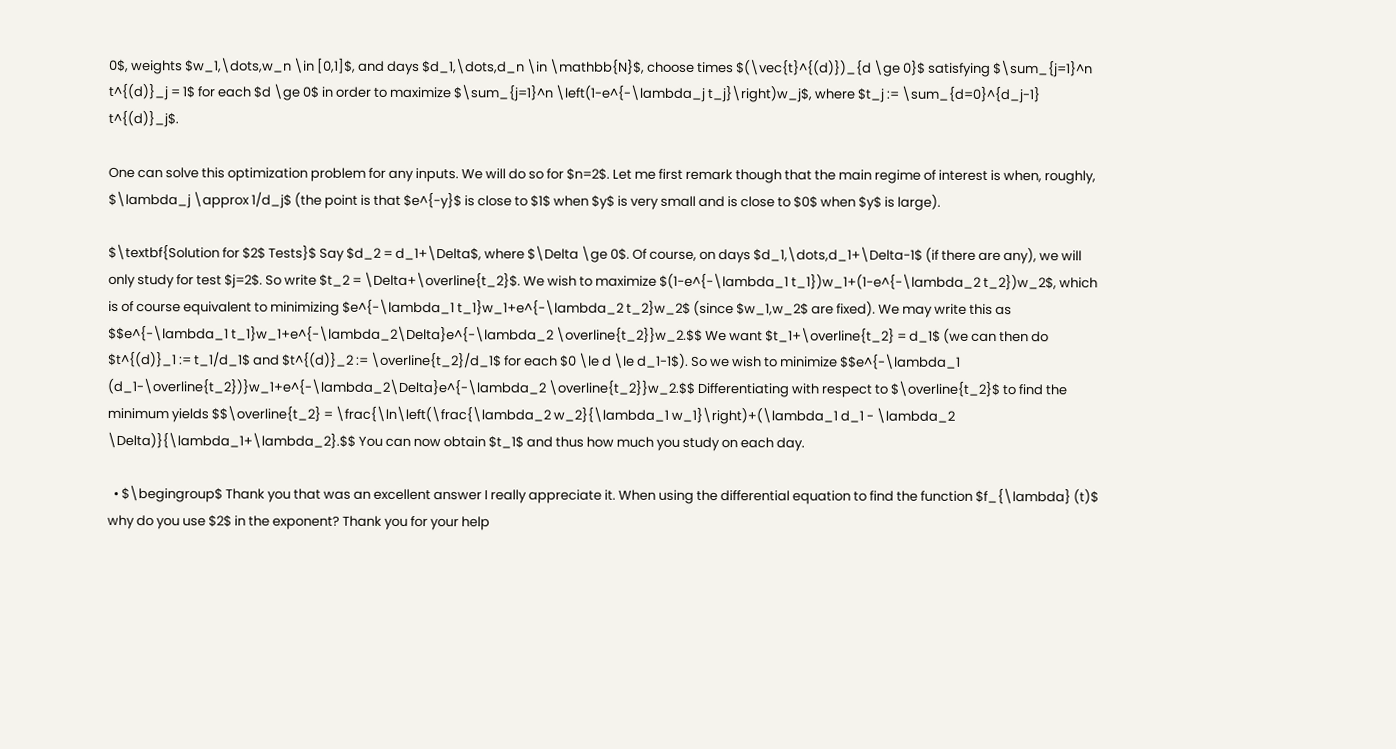0$, weights $w_1,\dots,w_n \in [0,1]$, and days $d_1,\dots,d_n \in \mathbb{N}$, choose times $(\vec{t}^{(d)})_{d \ge 0}$ satisfying $\sum_{j=1}^n t^{(d)}_j = 1$ for each $d \ge 0$ in order to maximize $\sum_{j=1}^n \left(1-e^{-\lambda_j t_j}\right)w_j$, where $t_j := \sum_{d=0}^{d_j-1} t^{(d)}_j$.

One can solve this optimization problem for any inputs. We will do so for $n=2$. Let me first remark though that the main regime of interest is when, roughly, $\lambda_j \approx 1/d_j$ (the point is that $e^{-y}$ is close to $1$ when $y$ is very small and is close to $0$ when $y$ is large).

$\textbf{Solution for $2$ Tests}$ Say $d_2 = d_1+\Delta$, where $\Delta \ge 0$. Of course, on days $d_1,\dots,d_1+\Delta-1$ (if there are any), we will only study for test $j=2$. So write $t_2 = \Delta+\overline{t_2}$. We wish to maximize $(1-e^{-\lambda_1 t_1})w_1+(1-e^{-\lambda_2 t_2})w_2$, which is of course equivalent to minimizing $e^{-\lambda_1 t_1}w_1+e^{-\lambda_2 t_2}w_2$ (since $w_1,w_2$ are fixed). We may write this as $$e^{-\lambda_1 t_1}w_1+e^{-\lambda_2\Delta}e^{-\lambda_2 \overline{t_2}}w_2.$$ We want $t_1+\overline{t_2} = d_1$ (we can then do $t^{(d)}_1 := t_1/d_1$ and $t^{(d)}_2 := \overline{t_2}/d_1$ for each $0 \le d \le d_1-1$). So we wish to minimize $$e^{-\lambda_1 (d_1-\overline{t_2})}w_1+e^{-\lambda_2\Delta}e^{-\lambda_2 \overline{t_2}}w_2.$$ Differentiating with respect to $\overline{t_2}$ to find the minimum yields $$\overline{t_2} = \frac{\ln\left(\frac{\lambda_2 w_2}{\lambda_1 w_1}\right)+(\lambda_1 d_1 - \lambda_2 \Delta)}{\lambda_1+\lambda_2}.$$ You can now obtain $t_1$ and thus how much you study on each day.

  • $\begingroup$ Thank you that was an excellent answer I really appreciate it. When using the differential equation to find the function $f_{\lambda} (t)$ why do you use $2$ in the exponent? Thank you for your help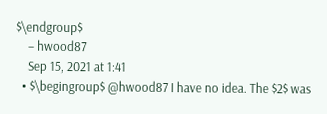$\endgroup$
    – hwood87
    Sep 15, 2021 at 1:41
  • $\begingroup$ @hwood87 I have no idea. The $2$ was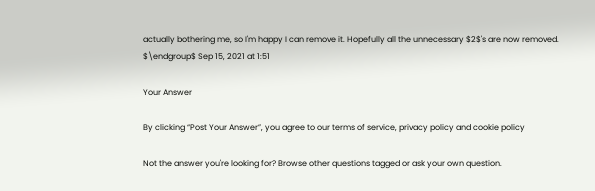actually bothering me, so I'm happy I can remove it. Hopefully all the unnecessary $2$'s are now removed. $\endgroup$ Sep 15, 2021 at 1:51

Your Answer

By clicking “Post Your Answer”, you agree to our terms of service, privacy policy and cookie policy

Not the answer you're looking for? Browse other questions tagged or ask your own question.